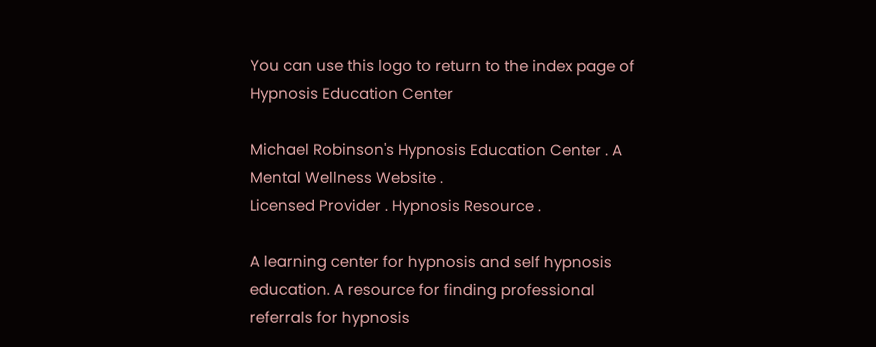You can use this logo to return to the index page of Hypnosis Education Center

Michael Robinson's Hypnosis Education Center . A Mental Wellness Website .
Licensed Provider . Hypnosis Resource .

A learning center for hypnosis and self hypnosis education. A resource for finding professional referrals for hypnosis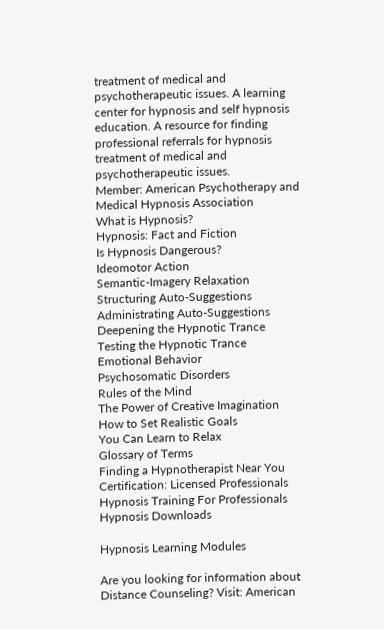treatment of medical and psychotherapeutic issues. A learning center for hypnosis and self hypnosis education. A resource for finding professional referrals for hypnosis treatment of medical and psychotherapeutic issues.
Member: American Psychotherapy and Medical Hypnosis Association
What is Hypnosis?
Hypnosis: Fact and Fiction
Is Hypnosis Dangerous?
Ideomotor Action
Semantic-Imagery Relaxation
Structuring Auto-Suggestions
Administrating Auto-Suggestions
Deepening the Hypnotic Trance
Testing the Hypnotic Trance
Emotional Behavior
Psychosomatic Disorders
Rules of the Mind
The Power of Creative Imagination
How to Set Realistic Goals
You Can Learn to Relax
Glossary of Terms
Finding a Hypnotherapist Near You
Certification: Licensed Professionals
Hypnosis Training For Professionals
Hypnosis Downloads

Hypnosis Learning Modules

Are you looking for information about Distance Counseling? Visit: American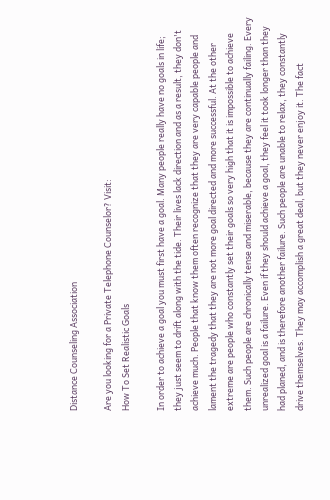Distance Counseling Association

Are you looking for a Private Telephone Counselor? Visit:
How To Set Realistic Goals

In order to achieve a goal you must first have a goal. Many people really have no goals in life; they just seem to drift along with the tide. Their lives lack direction and as a result, they don't achieve much. People that know them often recognize that they are very capable people and lament the tragedy that they are not more goal directed and more successful. At the other extreme are people who constantly set their goals so very high that it is impossible to achieve them. Such people are chronically tense and miserable, because they are continually failing. Every unrealized goal is a failure. Even if they should achieve a goal, they feel it took longer than they had planed, and is therefore another failure. Such people are unable to relax, they constantly drive themselves. They may accomplish a great deal, but they never enjoy it. The fact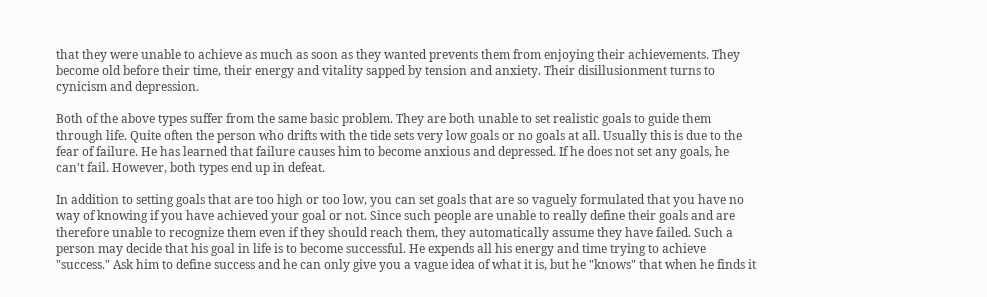that they were unable to achieve as much as soon as they wanted prevents them from enjoying their achievements. They become old before their time, their energy and vitality sapped by tension and anxiety. Their disillusionment turns to cynicism and depression.

Both of the above types suffer from the same basic problem. They are both unable to set realistic goals to guide them through life. Quite often the person who drifts with the tide sets very low goals or no goals at all. Usually this is due to the fear of failure. He has learned that failure causes him to become anxious and depressed. If he does not set any goals, he can't fail. However, both types end up in defeat.

In addition to setting goals that are too high or too low, you can set goals that are so vaguely formulated that you have no way of knowing if you have achieved your goal or not. Since such people are unable to really define their goals and are therefore unable to recognize them even if they should reach them, they automatically assume they have failed. Such a person may decide that his goal in life is to become successful. He expends all his energy and time trying to achieve "success." Ask him to define success and he can only give you a vague idea of what it is, but he "knows" that when he finds it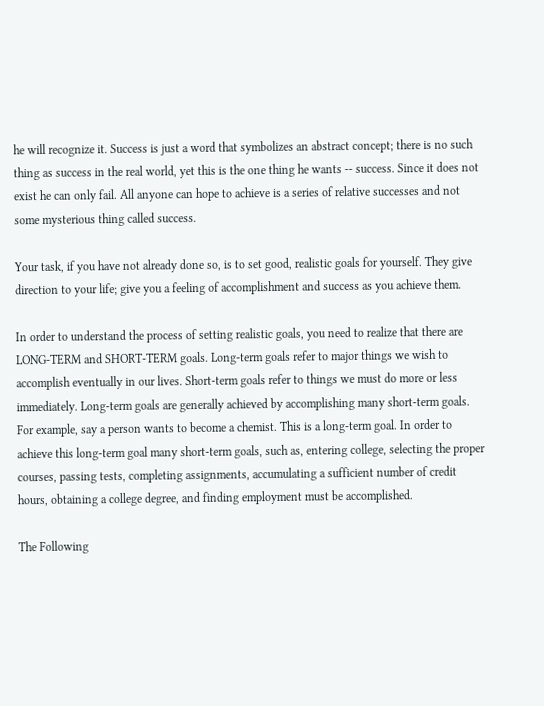he will recognize it. Success is just a word that symbolizes an abstract concept; there is no such thing as success in the real world, yet this is the one thing he wants -- success. Since it does not exist he can only fail. All anyone can hope to achieve is a series of relative successes and not some mysterious thing called success.

Your task, if you have not already done so, is to set good, realistic goals for yourself. They give direction to your life; give you a feeling of accomplishment and success as you achieve them.

In order to understand the process of setting realistic goals, you need to realize that there are LONG-TERM and SHORT-TERM goals. Long-term goals refer to major things we wish to accomplish eventually in our lives. Short-term goals refer to things we must do more or less immediately. Long-term goals are generally achieved by accomplishing many short-term goals. For example, say a person wants to become a chemist. This is a long-term goal. In order to achieve this long-term goal many short-term goals, such as, entering college, selecting the proper courses, passing tests, completing assignments, accumulating a sufficient number of credit hours, obtaining a college degree, and finding employment must be accomplished.

The Following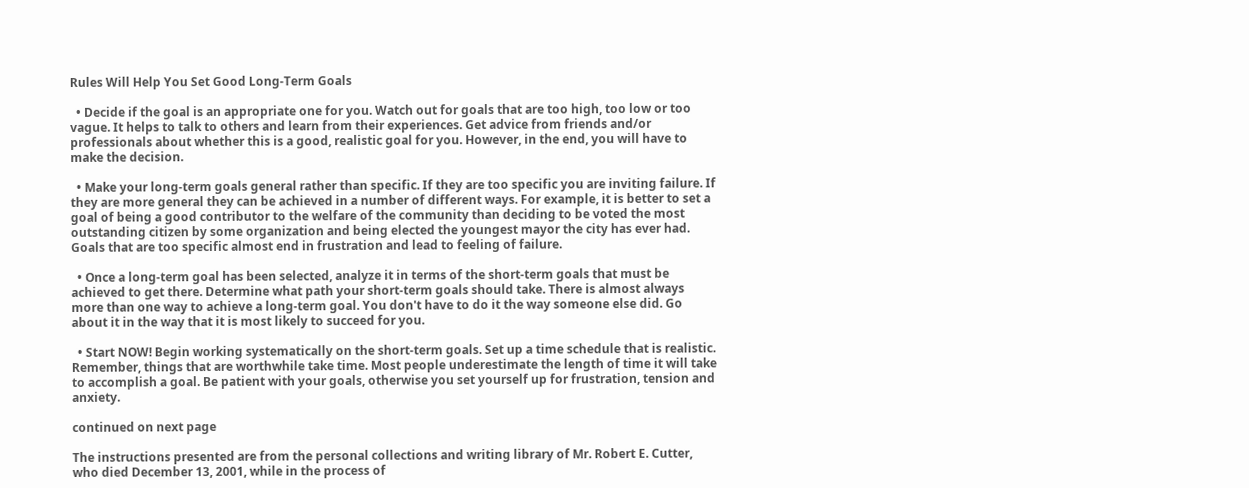Rules Will Help You Set Good Long-Term Goals

  • Decide if the goal is an appropriate one for you. Watch out for goals that are too high, too low or too vague. It helps to talk to others and learn from their experiences. Get advice from friends and/or professionals about whether this is a good, realistic goal for you. However, in the end, you will have to make the decision.

  • Make your long-term goals general rather than specific. If they are too specific you are inviting failure. If they are more general they can be achieved in a number of different ways. For example, it is better to set a goal of being a good contributor to the welfare of the community than deciding to be voted the most outstanding citizen by some organization and being elected the youngest mayor the city has ever had. Goals that are too specific almost end in frustration and lead to feeling of failure.

  • Once a long-term goal has been selected, analyze it in terms of the short-term goals that must be achieved to get there. Determine what path your short-term goals should take. There is almost always more than one way to achieve a long-term goal. You don't have to do it the way someone else did. Go about it in the way that it is most likely to succeed for you.

  • Start NOW! Begin working systematically on the short-term goals. Set up a time schedule that is realistic. Remember, things that are worthwhile take time. Most people underestimate the length of time it will take to accomplish a goal. Be patient with your goals, otherwise you set yourself up for frustration, tension and anxiety.

continued on next page

The instructions presented are from the personal collections and writing library of Mr. Robert E. Cutter, who died December 13, 2001, while in the process of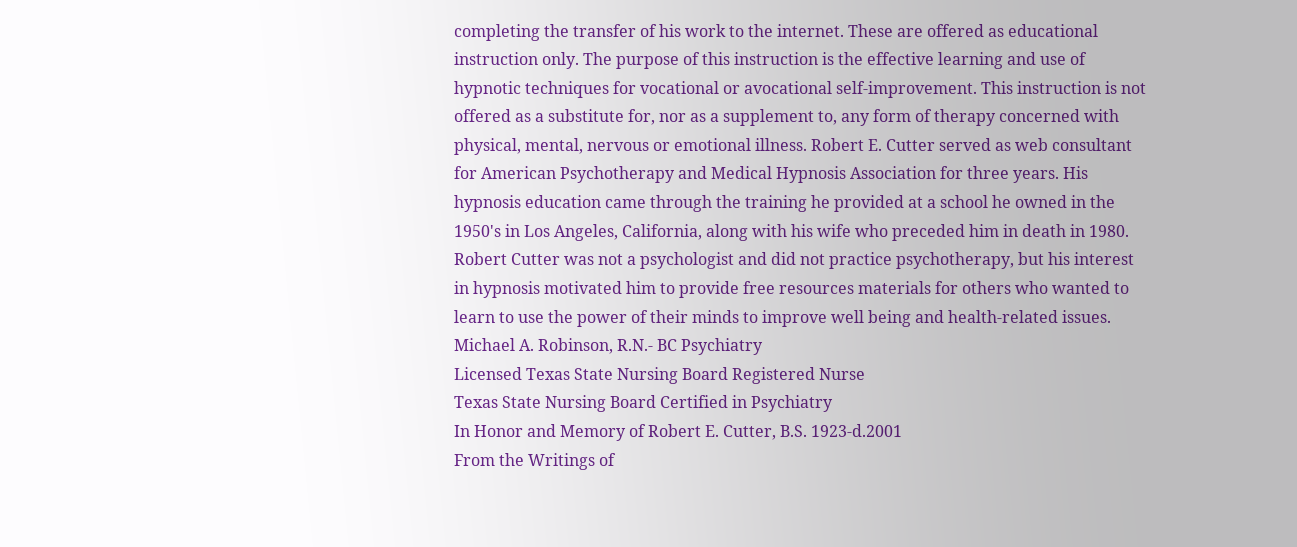completing the transfer of his work to the internet. These are offered as educational instruction only. The purpose of this instruction is the effective learning and use of hypnotic techniques for vocational or avocational self-improvement. This instruction is not offered as a substitute for, nor as a supplement to, any form of therapy concerned with physical, mental, nervous or emotional illness. Robert E. Cutter served as web consultant for American Psychotherapy and Medical Hypnosis Association for three years. His hypnosis education came through the training he provided at a school he owned in the 1950's in Los Angeles, California, along with his wife who preceded him in death in 1980. Robert Cutter was not a psychologist and did not practice psychotherapy, but his interest in hypnosis motivated him to provide free resources materials for others who wanted to learn to use the power of their minds to improve well being and health-related issues.
Michael A. Robinson, R.N.- BC Psychiatry
Licensed Texas State Nursing Board Registered Nurse
Texas State Nursing Board Certified in Psychiatry
In Honor and Memory of Robert E. Cutter, B.S. 1923-d.2001
From the Writings of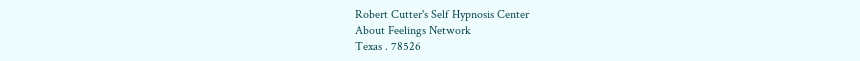Robert Cutter's Self Hypnosis Center
About Feelings Network
Texas . 78526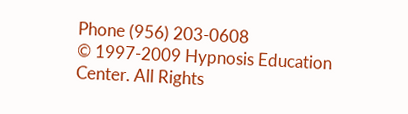Phone (956) 203-0608
© 1997-2009 Hypnosis Education Center. All Rights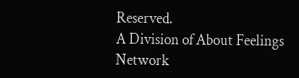Reserved.
A Division of About Feelings Network